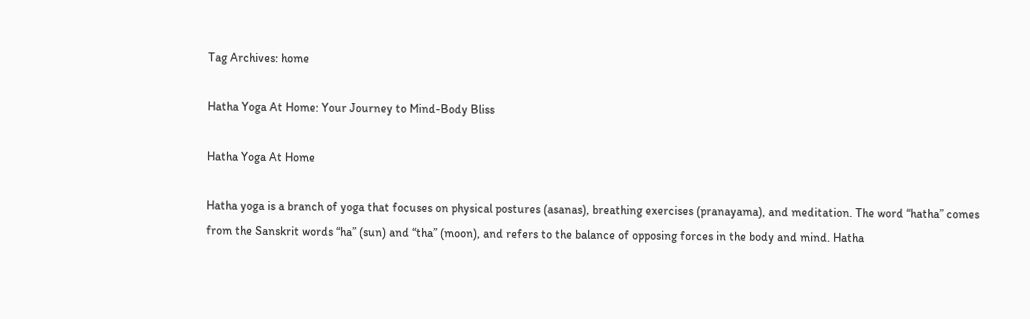Tag Archives: home

Hatha Yoga At Home: Your Journey to Mind-Body Bliss

Hatha Yoga At Home

Hatha yoga is a branch of yoga that focuses on physical postures (asanas), breathing exercises (pranayama), and meditation. The word “hatha” comes from the Sanskrit words “ha” (sun) and “tha” (moon), and refers to the balance of opposing forces in the body and mind. Hatha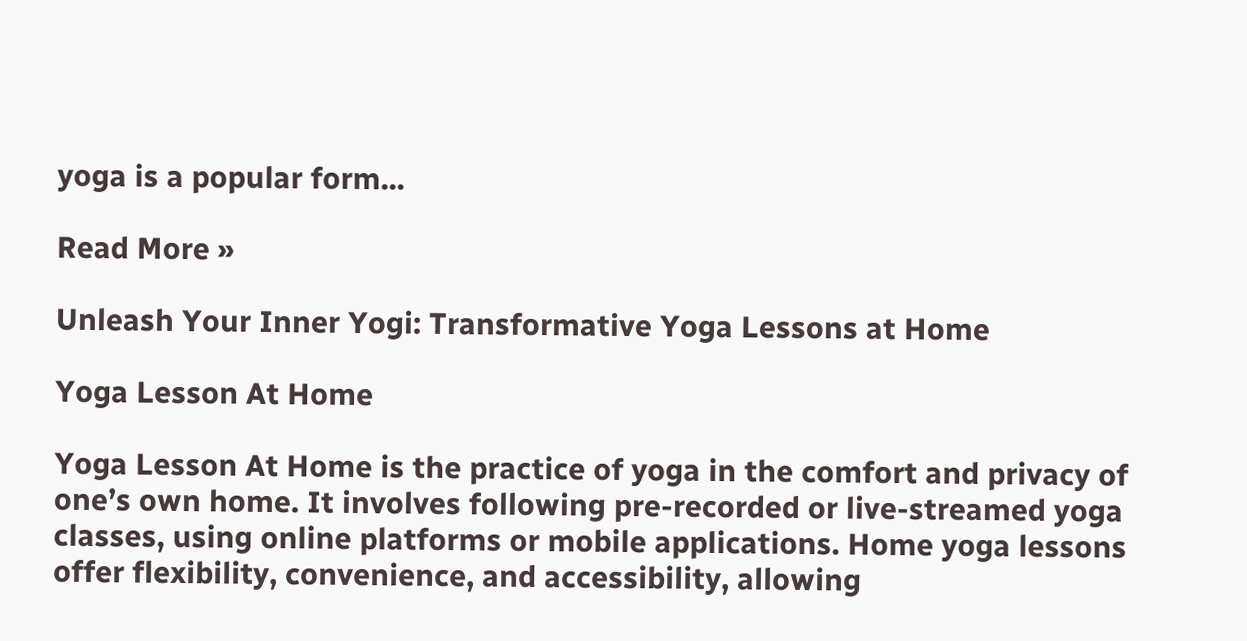yoga is a popular form...

Read More »

Unleash Your Inner Yogi: Transformative Yoga Lessons at Home

Yoga Lesson At Home

Yoga Lesson At Home is the practice of yoga in the comfort and privacy of one’s own home. It involves following pre-recorded or live-streamed yoga classes, using online platforms or mobile applications. Home yoga lessons offer flexibility, convenience, and accessibility, allowing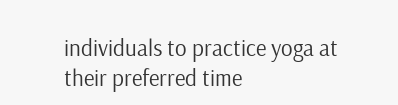individuals to practice yoga at their preferred time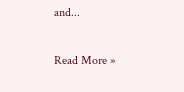and...

Read More »